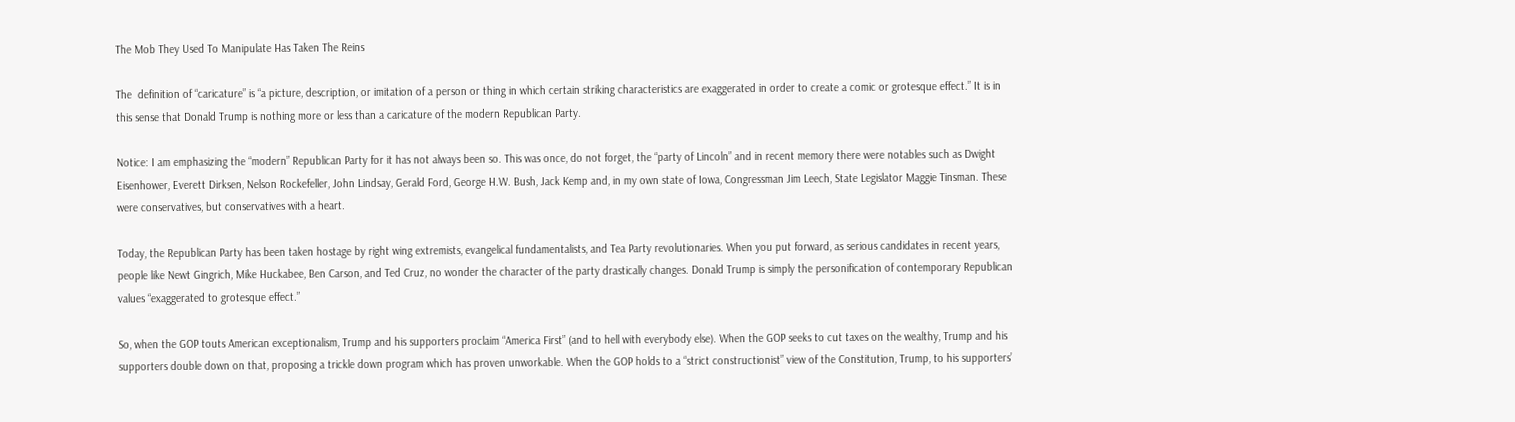The Mob They Used To Manipulate Has Taken The Reins

The  definition of “caricature” is “a picture, description, or imitation of a person or thing in which certain striking characteristics are exaggerated in order to create a comic or grotesque effect.” It is in this sense that Donald Trump is nothing more or less than a caricature of the modern Republican Party.

Notice: I am emphasizing the “modern” Republican Party for it has not always been so. This was once, do not forget, the “party of Lincoln” and in recent memory there were notables such as Dwight Eisenhower, Everett Dirksen, Nelson Rockefeller, John Lindsay, Gerald Ford, George H.W. Bush, Jack Kemp and, in my own state of Iowa, Congressman Jim Leech, State Legislator Maggie Tinsman. These were conservatives, but conservatives with a heart.

Today, the Republican Party has been taken hostage by right wing extremists, evangelical fundamentalists, and Tea Party revolutionaries. When you put forward, as serious candidates in recent years, people like Newt Gingrich, Mike Huckabee, Ben Carson, and Ted Cruz, no wonder the character of the party drastically changes. Donald Trump is simply the personification of contemporary Republican values “exaggerated to grotesque effect.”

So, when the GOP touts American exceptionalism, Trump and his supporters proclaim “America First” (and to hell with everybody else). When the GOP seeks to cut taxes on the wealthy, Trump and his supporters double down on that, proposing a trickle down program which has proven unworkable. When the GOP holds to a “strict constructionist” view of the Constitution, Trump, to his supporters’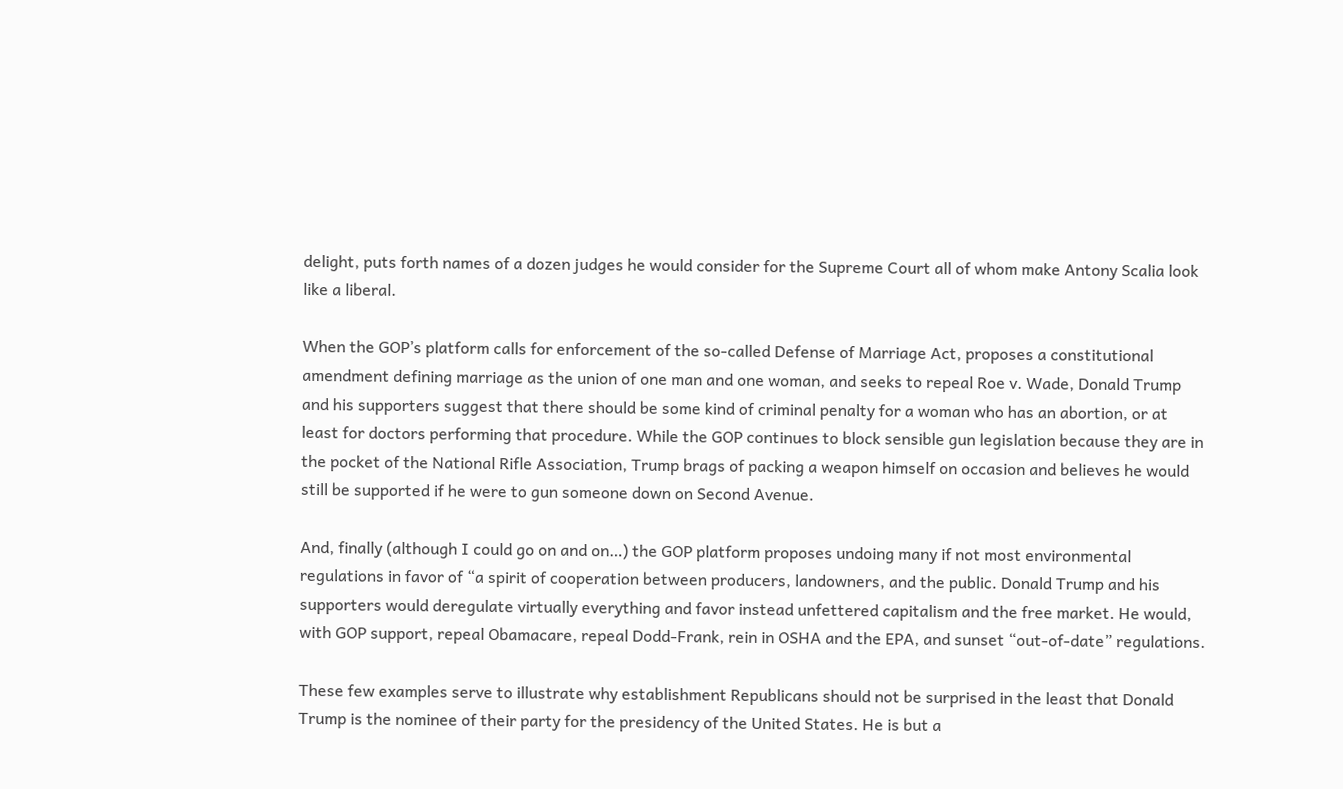delight, puts forth names of a dozen judges he would consider for the Supreme Court all of whom make Antony Scalia look like a liberal.

When the GOP’s platform calls for enforcement of the so-called Defense of Marriage Act, proposes a constitutional amendment defining marriage as the union of one man and one woman, and seeks to repeal Roe v. Wade, Donald Trump and his supporters suggest that there should be some kind of criminal penalty for a woman who has an abortion, or at least for doctors performing that procedure. While the GOP continues to block sensible gun legislation because they are in the pocket of the National Rifle Association, Trump brags of packing a weapon himself on occasion and believes he would still be supported if he were to gun someone down on Second Avenue.

And, finally (although I could go on and on…) the GOP platform proposes undoing many if not most environmental regulations in favor of “a spirit of cooperation between producers, landowners, and the public. Donald Trump and his supporters would deregulate virtually everything and favor instead unfettered capitalism and the free market. He would, with GOP support, repeal Obamacare, repeal Dodd-Frank, rein in OSHA and the EPA, and sunset “out-of-date” regulations.

These few examples serve to illustrate why establishment Republicans should not be surprised in the least that Donald Trump is the nominee of their party for the presidency of the United States. He is but a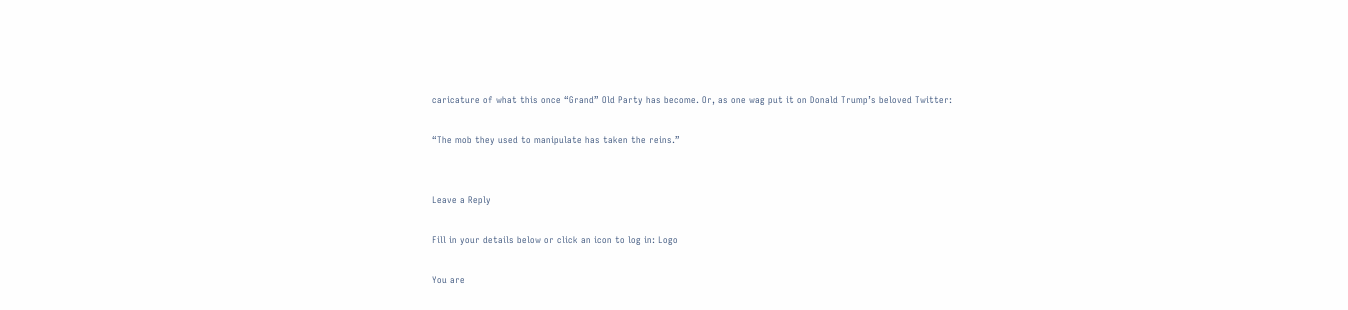caricature of what this once “Grand” Old Party has become. Or, as one wag put it on Donald Trump’s beloved Twitter:

“The mob they used to manipulate has taken the reins.”


Leave a Reply

Fill in your details below or click an icon to log in: Logo

You are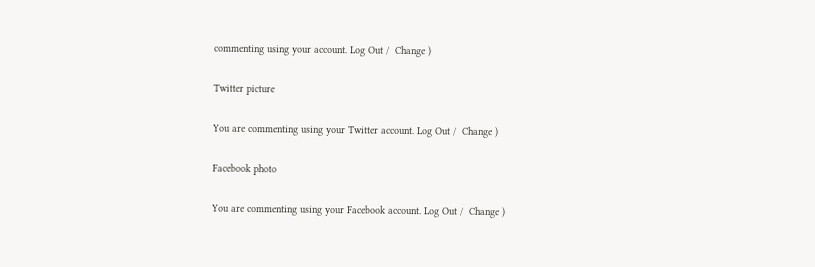commenting using your account. Log Out /  Change )

Twitter picture

You are commenting using your Twitter account. Log Out /  Change )

Facebook photo

You are commenting using your Facebook account. Log Out /  Change )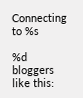Connecting to %s

%d bloggers like this: